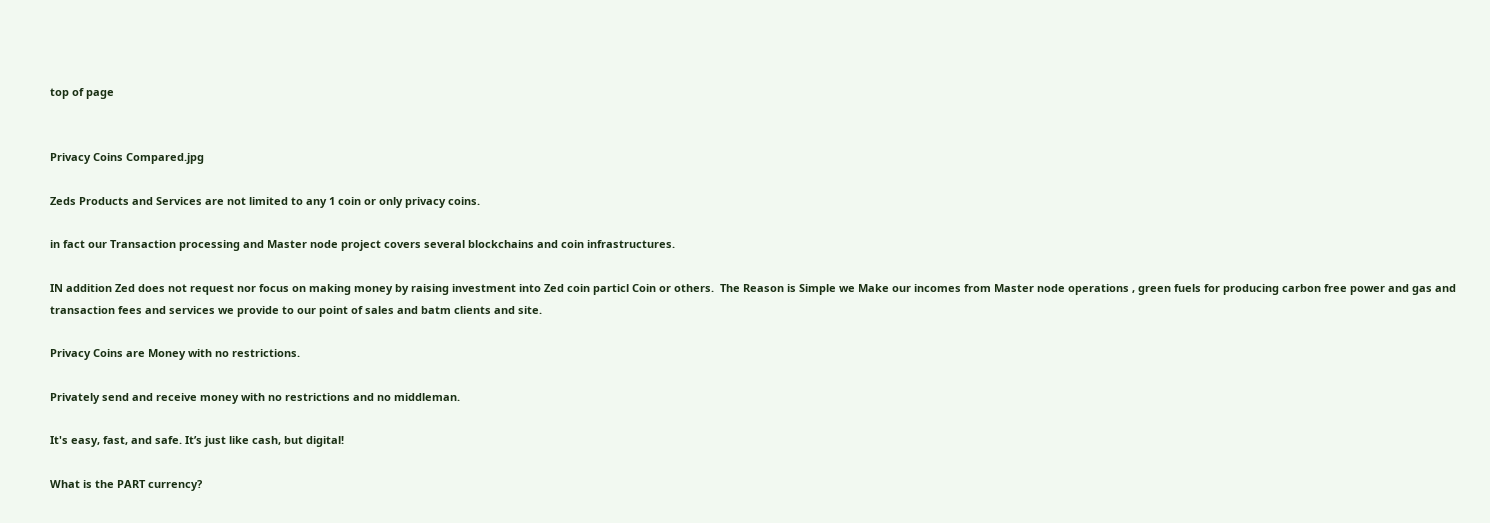top of page


Privacy Coins Compared.jpg

Zeds Products and Services are not limited to any 1 coin or only privacy coins.

in fact our Transaction processing and Master node project covers several blockchains and coin infrastructures.

IN addition Zed does not request nor focus on making money by raising investment into Zed coin particl Coin or others.  The Reason is Simple we Make our incomes from Master node operations , green fuels for producing carbon free power and gas and transaction fees and services we provide to our point of sales and batm clients and site.

Privacy Coins are Money with no restrictions.

Privately send and receive money with no restrictions and no middleman.

It's easy, fast, and safe. It’s just like cash, but digital!

What is the PART currency?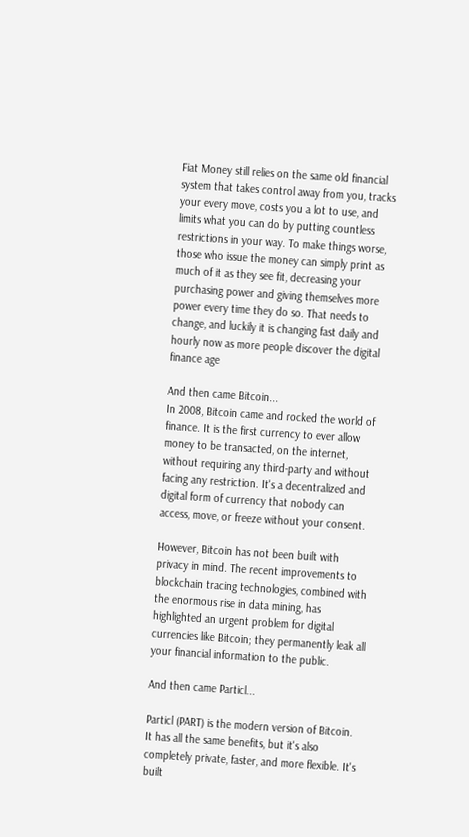Fiat Money still relies on the same old financial system that takes control away from you, tracks your every move, costs you a lot to use, and limits what you can do by putting countless restrictions in your way. To make things worse, those who issue the money can simply print as much of it as they see fit, decreasing your purchasing power and giving themselves more power every time they do so. That needs to change, and luckily it is changing fast daily and hourly now as more people discover the digital finance age

And then came Bitcoin...
In 2008, Bitcoin came and rocked the world of finance. It is the first currency to ever allow money to be transacted, on the internet, without requiring any third-party and without facing any restriction. It's a decentralized and digital form of currency that nobody can access, move, or freeze without your consent.

However, Bitcoin has not been built with privacy in mind. The recent improvements to blockchain tracing technologies, combined with the enormous rise in data mining, has highlighted an urgent problem for digital currencies like Bitcoin; they permanently leak all your financial information to the public.

And then came Particl...

Particl (PART) is the modern version of Bitcoin. It has all the same benefits, but it's also completely private, faster, and more flexible. It's built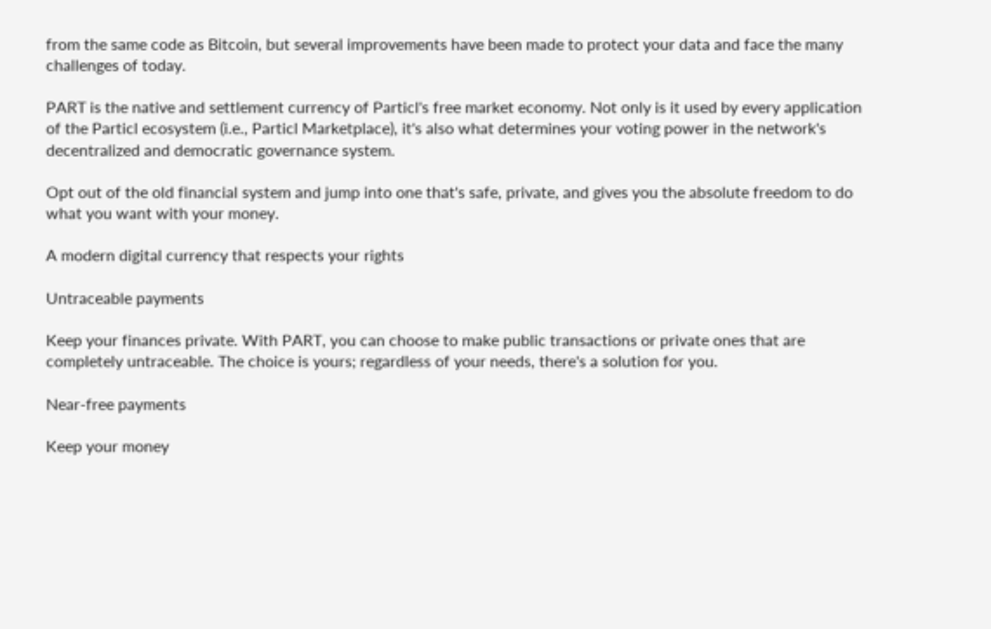from the same code as Bitcoin, but several improvements have been made to protect your data and face the many challenges of today.

PART is the native and settlement currency of Particl's free market economy. Not only is it used by every application of the Particl ecosystem (i.e., Particl Marketplace), it's also what determines your voting power in the network's decentralized and democratic governance system.

Opt out of the old financial system and jump into one that's safe, private, and gives you the absolute freedom to do what you want with your money.

A modern digital currency that respects your rights

Untraceable payments

Keep your finances private. With PART, you can choose to make public transactions or private ones that are completely untraceable. The choice is yours; regardless of your needs, there's a solution for you.

Near-free payments

Keep your money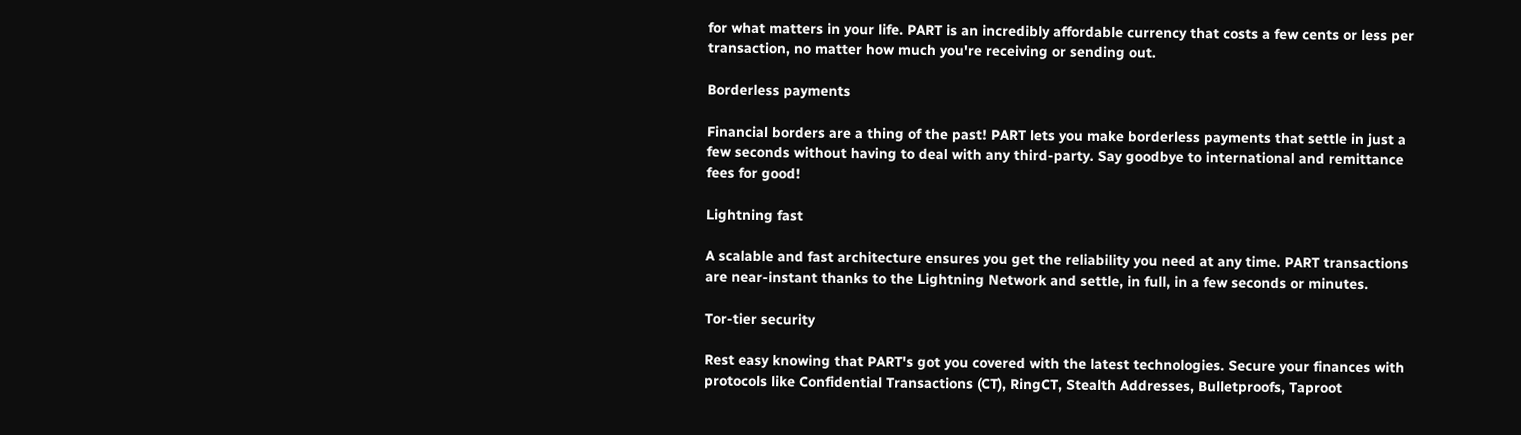for what matters in your life. PART is an incredibly affordable currency that costs a few cents or less per transaction, no matter how much you're receiving or sending out.

Borderless payments

Financial borders are a thing of the past! PART lets you make borderless payments that settle in just a few seconds without having to deal with any third-party. Say goodbye to international and remittance fees for good!

Lightning fast

A scalable and fast architecture ensures you get the reliability you need at any time. PART transactions are near-instant thanks to the Lightning Network and settle, in full, in a few seconds or minutes.

Tor-tier security

Rest easy knowing that PART's got you covered with the latest technologies. Secure your finances with protocols like Confidential Transactions (CT), RingCT, Stealth Addresses, Bulletproofs, Taproot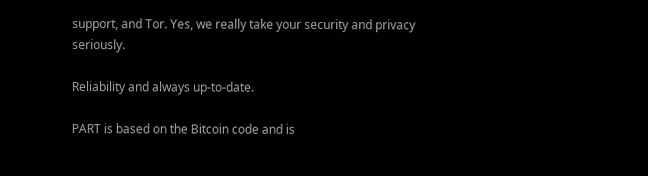support, and Tor. Yes, we really take your security and privacy seriously.

Reliability and always up-to-date.

PART is based on the Bitcoin code and is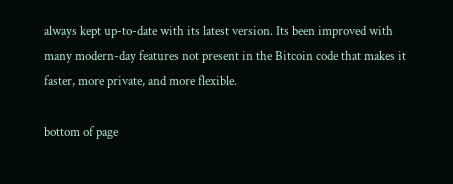always kept up-to-date with its latest version. Its been improved with many modern-day features not present in the Bitcoin code that makes it faster, more private, and more flexible.

bottom of page